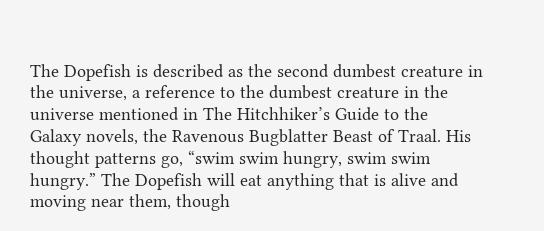The Dopefish is described as the second dumbest creature in the universe, a reference to the dumbest creature in the universe mentioned in The Hitchhiker’s Guide to the Galaxy novels, the Ravenous Bugblatter Beast of Traal. His thought patterns go, “swim swim hungry, swim swim hungry.” The Dopefish will eat anything that is alive and moving near them, though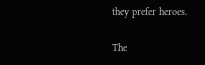they prefer heroes.

The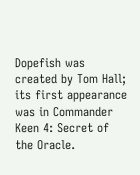Dopefish was created by Tom Hall; its first appearance was in Commander Keen 4: Secret of the Oracle.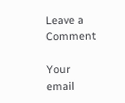Leave a Comment

Your email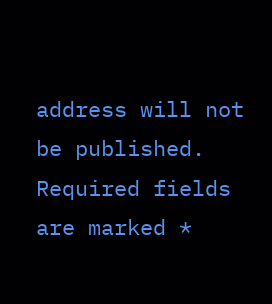address will not be published. Required fields are marked *